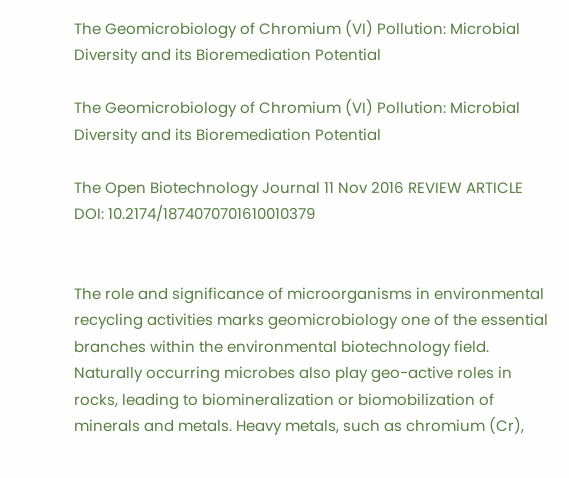The Geomicrobiology of Chromium (VI) Pollution: Microbial Diversity and its Bioremediation Potential

The Geomicrobiology of Chromium (VI) Pollution: Microbial Diversity and its Bioremediation Potential

The Open Biotechnology Journal 11 Nov 2016 REVIEW ARTICLE DOI: 10.2174/1874070701610010379


The role and significance of microorganisms in environmental recycling activities marks geomicrobiology one of the essential branches within the environmental biotechnology field. Naturally occurring microbes also play geo-active roles in rocks, leading to biomineralization or biomobilization of minerals and metals. Heavy metals, such as chromium (Cr),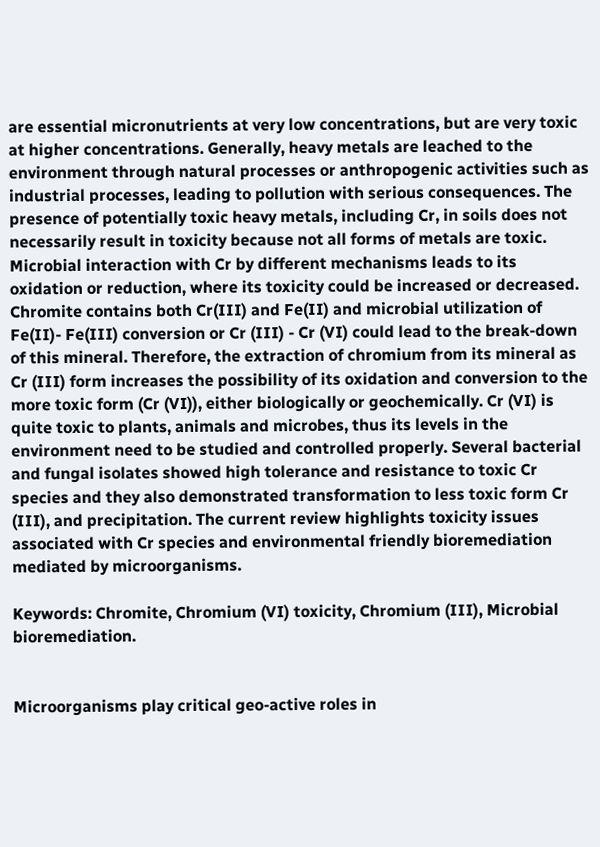are essential micronutrients at very low concentrations, but are very toxic at higher concentrations. Generally, heavy metals are leached to the environment through natural processes or anthropogenic activities such as industrial processes, leading to pollution with serious consequences. The presence of potentially toxic heavy metals, including Cr, in soils does not necessarily result in toxicity because not all forms of metals are toxic. Microbial interaction with Cr by different mechanisms leads to its oxidation or reduction, where its toxicity could be increased or decreased. Chromite contains both Cr(III) and Fe(II) and microbial utilization of Fe(II)- Fe(III) conversion or Cr (III) - Cr (VI) could lead to the break-down of this mineral. Therefore, the extraction of chromium from its mineral as Cr (III) form increases the possibility of its oxidation and conversion to the more toxic form (Cr (VI)), either biologically or geochemically. Cr (VI) is quite toxic to plants, animals and microbes, thus its levels in the environment need to be studied and controlled properly. Several bacterial and fungal isolates showed high tolerance and resistance to toxic Cr species and they also demonstrated transformation to less toxic form Cr (III), and precipitation. The current review highlights toxicity issues associated with Cr species and environmental friendly bioremediation mediated by microorganisms.

Keywords: Chromite, Chromium (VI) toxicity, Chromium (III), Microbial bioremediation.


Microorganisms play critical geo-active roles in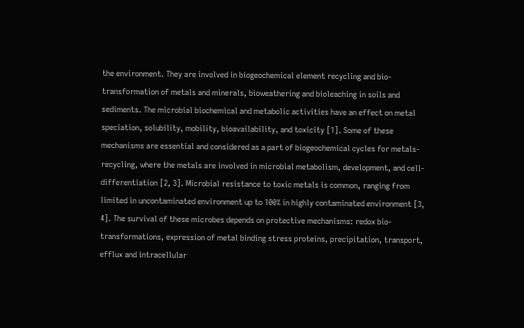the environment. They are involved in biogeochemical element recycling and bio-transformation of metals and minerals, bioweathering and bioleaching in soils and sediments. The microbial biochemical and metabolic activities have an effect on metal speciation, solubility, mobility, bioavailability, and toxicity [1]. Some of these mechanisms are essential and considered as a part of biogeochemical cycles for metals-recycling, where the metals are involved in microbial metabolism, development, and cell-differentiation [2, 3]. Microbial resistance to toxic metals is common, ranging from limited in uncontaminated environment up to 100% in highly contaminated environment [3, 4]. The survival of these microbes depends on protective mechanisms: redox bio-transformations, expression of metal binding stress proteins, precipitation, transport, efflux and intracellular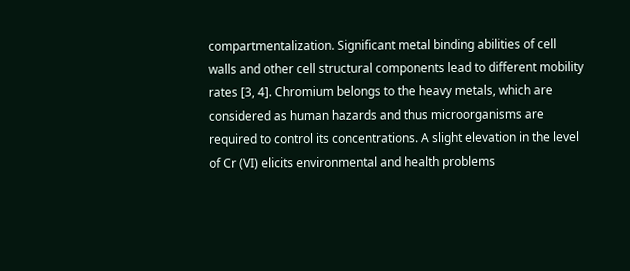compartmentalization. Significant metal binding abilities of cell walls and other cell structural components lead to different mobility rates [3, 4]. Chromium belongs to the heavy metals, which are considered as human hazards and thus microorganisms are required to control its concentrations. A slight elevation in the level of Cr (VI) elicits environmental and health problems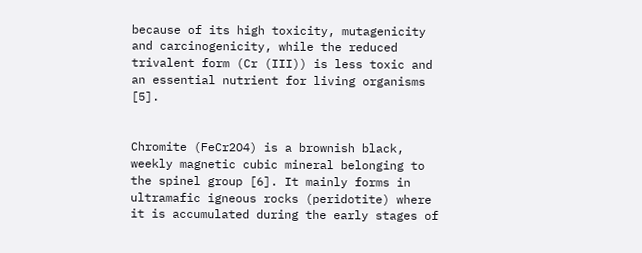because of its high toxicity, mutagenicity and carcinogenicity, while the reduced trivalent form (Cr (III)) is less toxic and an essential nutrient for living organisms [5].


Chromite (FeCr2O4) is a brownish black, weekly magnetic cubic mineral belonging to the spinel group [6]. It mainly forms in ultramafic igneous rocks (peridotite) where it is accumulated during the early stages of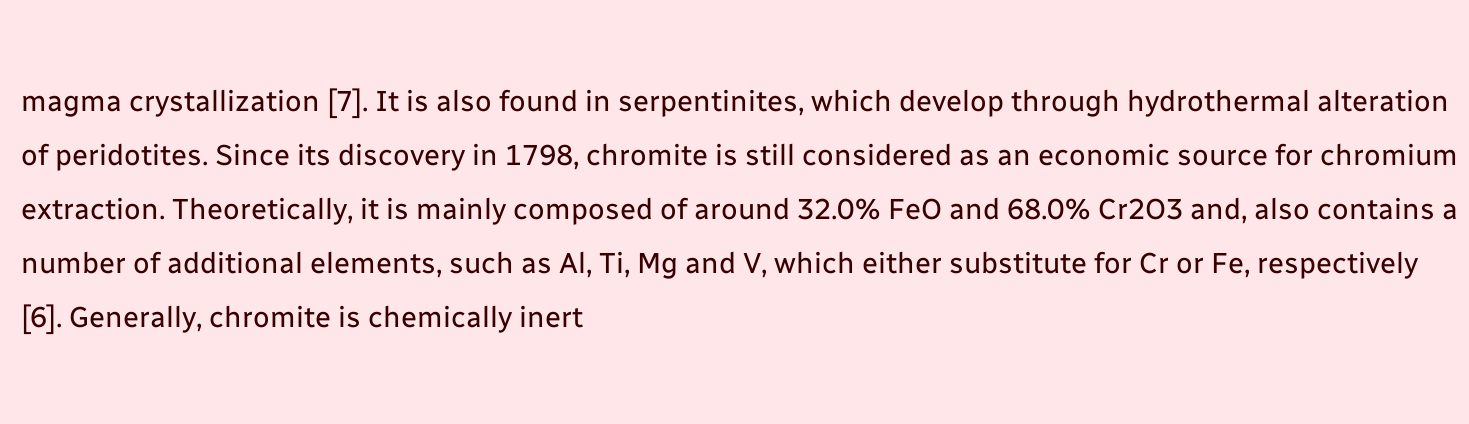magma crystallization [7]. It is also found in serpentinites, which develop through hydrothermal alteration of peridotites. Since its discovery in 1798, chromite is still considered as an economic source for chromium extraction. Theoretically, it is mainly composed of around 32.0% FeO and 68.0% Cr2O3 and, also contains a number of additional elements, such as Al, Ti, Mg and V, which either substitute for Cr or Fe, respectively [6]. Generally, chromite is chemically inert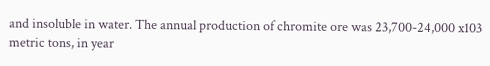and insoluble in water. The annual production of chromite ore was 23,700-24,000 x103 metric tons, in year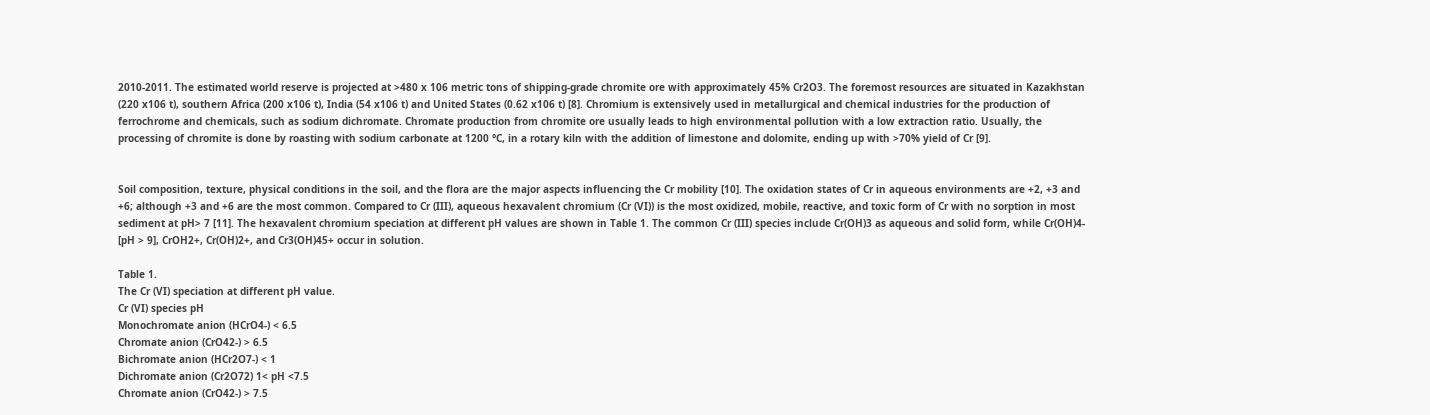2010-2011. The estimated world reserve is projected at >480 x 106 metric tons of shipping-grade chromite ore with approximately 45% Cr2O3. The foremost resources are situated in Kazakhstan (220 x106 t), southern Africa (200 x106 t), India (54 x106 t) and United States (0.62 x106 t) [8]. Chromium is extensively used in metallurgical and chemical industries for the production of ferrochrome and chemicals, such as sodium dichromate. Chromate production from chromite ore usually leads to high environmental pollution with a low extraction ratio. Usually, the processing of chromite is done by roasting with sodium carbonate at 1200 °C, in a rotary kiln with the addition of limestone and dolomite, ending up with >70% yield of Cr [9].


Soil composition, texture, physical conditions in the soil, and the flora are the major aspects influencing the Cr mobility [10]. The oxidation states of Cr in aqueous environments are +2, +3 and +6; although +3 and +6 are the most common. Compared to Cr (III), aqueous hexavalent chromium (Cr (VI)) is the most oxidized, mobile, reactive, and toxic form of Cr with no sorption in most sediment at pH> 7 [11]. The hexavalent chromium speciation at different pH values are shown in Table 1. The common Cr (III) species include Cr(OH)3 as aqueous and solid form, while Cr(OH)4- [pH > 9], CrOH2+, Cr(OH)2+, and Cr3(OH)45+ occur in solution.

Table 1.
The Cr (VI) speciation at different pH value.
Cr (VI) species pH
Monochromate anion (HCrO4-) < 6.5
Chromate anion (CrO42-) > 6.5
Bichromate anion (HCr2O7-) < 1
Dichromate anion (Cr2O72) 1< pH <7.5
Chromate anion (CrO42-) > 7.5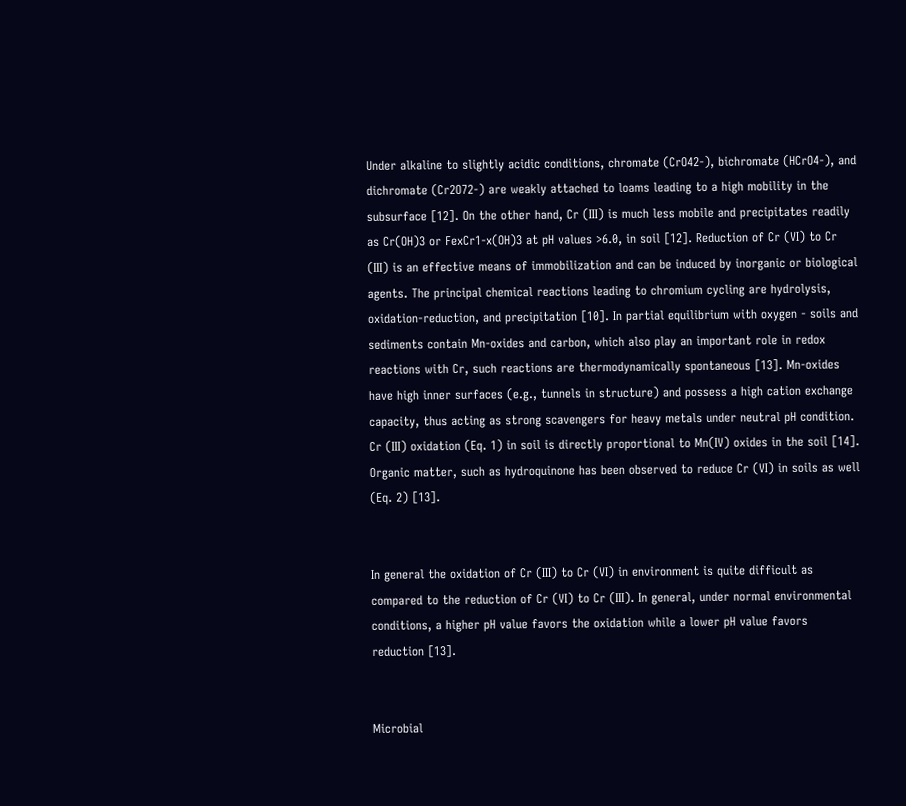Under alkaline to slightly acidic conditions, chromate (CrO42-), bichromate (HCrO4-), and dichromate (Cr2O72-) are weakly attached to loams leading to a high mobility in the subsurface [12]. On the other hand, Cr (III) is much less mobile and precipitates readily as Cr(OH)3 or FexCr1-x(OH)3 at pH values >6.0, in soil [12]. Reduction of Cr (VI) to Cr (III) is an effective means of immobilization and can be induced by inorganic or biological agents. The principal chemical reactions leading to chromium cycling are hydrolysis, oxidation-reduction, and precipitation [10]. In partial equilibrium with oxygen - soils and sediments contain Mn-oxides and carbon, which also play an important role in redox reactions with Cr, such reactions are thermodynamically spontaneous [13]. Mn-oxides have high inner surfaces (e.g., tunnels in structure) and possess a high cation exchange capacity, thus acting as strong scavengers for heavy metals under neutral pH condition. Cr (III) oxidation (Eq. 1) in soil is directly proportional to Mn(IV) oxides in the soil [14]. Organic matter, such as hydroquinone has been observed to reduce Cr (VI) in soils as well (Eq. 2) [13].


In general the oxidation of Cr (III) to Cr (VI) in environment is quite difficult as compared to the reduction of Cr (VI) to Cr (III). In general, under normal environmental conditions, a higher pH value favors the oxidation while a lower pH value favors reduction [13].


Microbial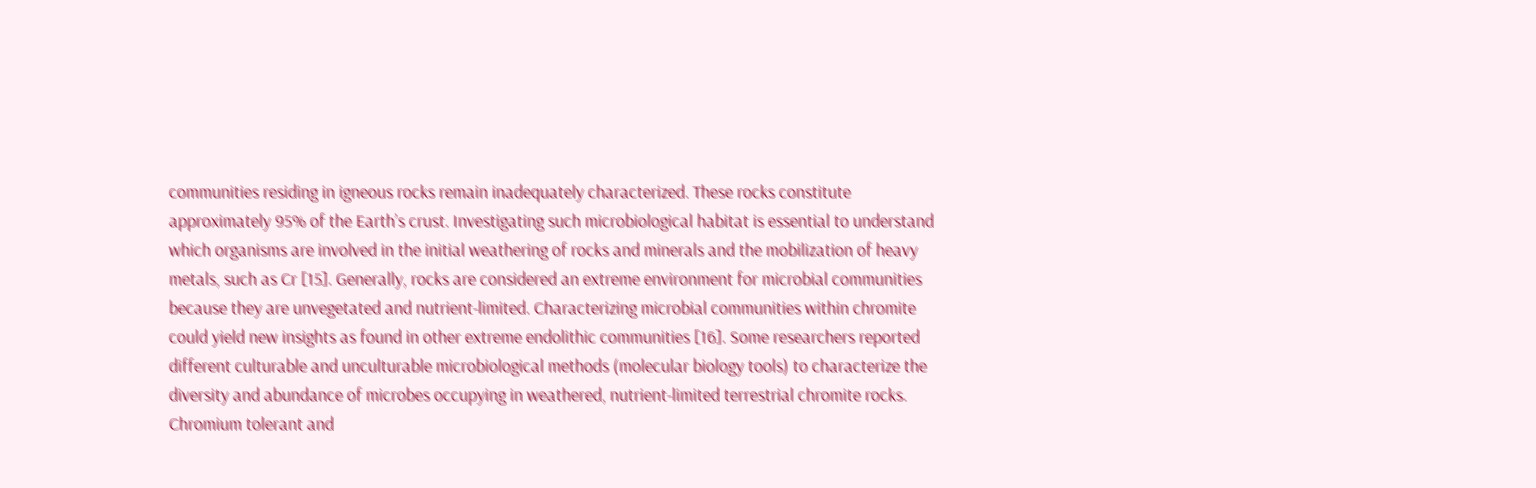communities residing in igneous rocks remain inadequately characterized. These rocks constitute approximately 95% of the Earth’s crust. Investigating such microbiological habitat is essential to understand which organisms are involved in the initial weathering of rocks and minerals and the mobilization of heavy metals, such as Cr [15]. Generally, rocks are considered an extreme environment for microbial communities because they are unvegetated and nutrient-limited. Characterizing microbial communities within chromite could yield new insights as found in other extreme endolithic communities [16]. Some researchers reported different culturable and unculturable microbiological methods (molecular biology tools) to characterize the diversity and abundance of microbes occupying in weathered, nutrient-limited terrestrial chromite rocks. Chromium tolerant and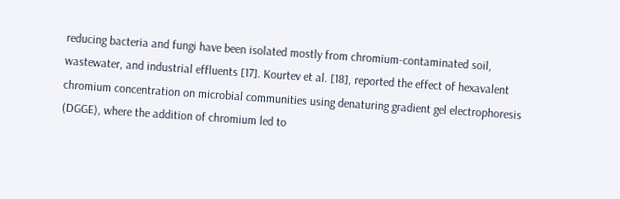reducing bacteria and fungi have been isolated mostly from chromium-contaminated soil, wastewater, and industrial effluents [17]. Kourtev et al. [18], reported the effect of hexavalent chromium concentration on microbial communities using denaturing gradient gel electrophoresis (DGGE), where the addition of chromium led to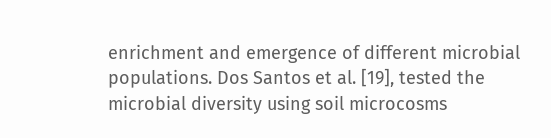enrichment and emergence of different microbial populations. Dos Santos et al. [19], tested the microbial diversity using soil microcosms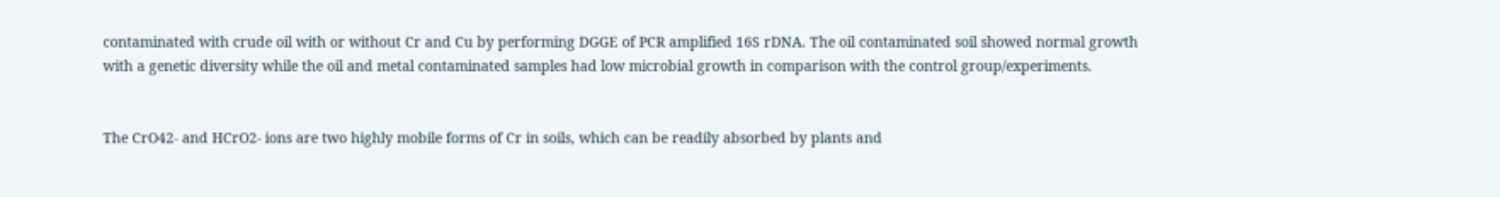contaminated with crude oil with or without Cr and Cu by performing DGGE of PCR amplified 16S rDNA. The oil contaminated soil showed normal growth with a genetic diversity while the oil and metal contaminated samples had low microbial growth in comparison with the control group/experiments.


The CrO42- and HCrO2- ions are two highly mobile forms of Cr in soils, which can be readily absorbed by plants and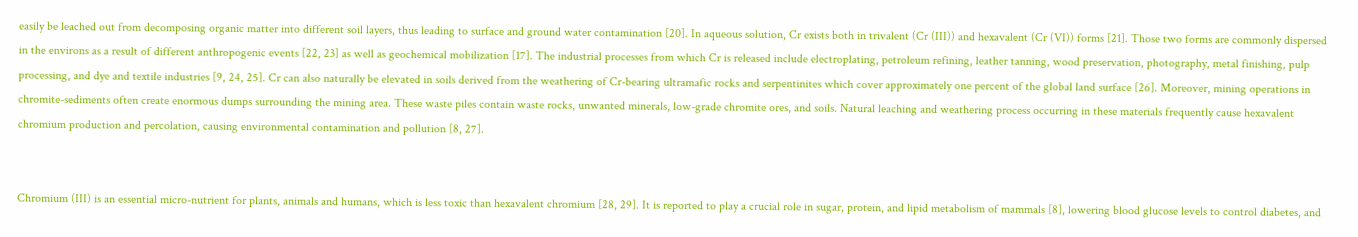easily be leached out from decomposing organic matter into different soil layers, thus leading to surface and ground water contamination [20]. In aqueous solution, Cr exists both in trivalent (Cr (III)) and hexavalent (Cr (VI)) forms [21]. Those two forms are commonly dispersed in the environs as a result of different anthropogenic events [22, 23] as well as geochemical mobilization [17]. The industrial processes from which Cr is released include electroplating, petroleum refining, leather tanning, wood preservation, photography, metal finishing, pulp processing, and dye and textile industries [9, 24, 25]. Cr can also naturally be elevated in soils derived from the weathering of Cr-bearing ultramafic rocks and serpentinites which cover approximately one percent of the global land surface [26]. Moreover, mining operations in chromite-sediments often create enormous dumps surrounding the mining area. These waste piles contain waste rocks, unwanted minerals, low-grade chromite ores, and soils. Natural leaching and weathering process occurring in these materials frequently cause hexavalent chromium production and percolation, causing environmental contamination and pollution [8, 27].


Chromium (III) is an essential micro-nutrient for plants, animals and humans, which is less toxic than hexavalent chromium [28, 29]. It is reported to play a crucial role in sugar, protein, and lipid metabolism of mammals [8], lowering blood glucose levels to control diabetes, and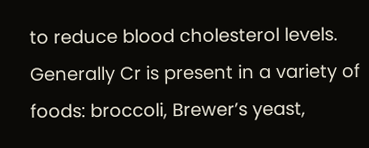to reduce blood cholesterol levels. Generally Cr is present in a variety of foods: broccoli, Brewer’s yeast,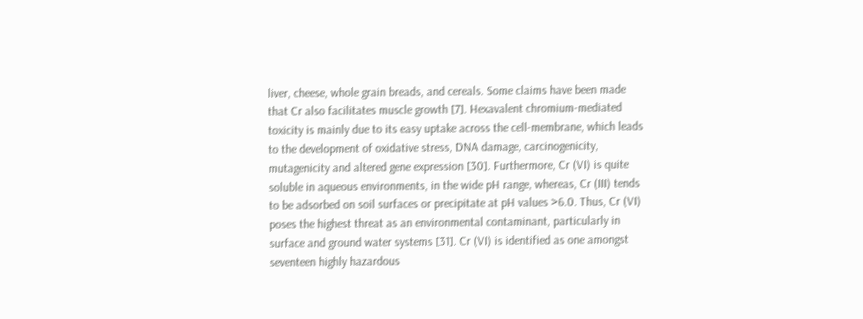liver, cheese, whole grain breads, and cereals. Some claims have been made that Cr also facilitates muscle growth [7]. Hexavalent chromium-mediated toxicity is mainly due to its easy uptake across the cell-membrane, which leads to the development of oxidative stress, DNA damage, carcinogenicity, mutagenicity and altered gene expression [30]. Furthermore, Cr (VI) is quite soluble in aqueous environments, in the wide pH range, whereas, Cr (III) tends to be adsorbed on soil surfaces or precipitate at pH values >6.0. Thus, Cr (VI) poses the highest threat as an environmental contaminant, particularly in surface and ground water systems [31]. Cr (VI) is identified as one amongst seventeen highly hazardous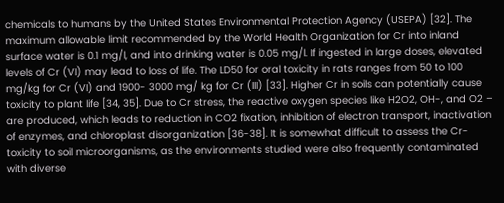chemicals to humans by the United States Environmental Protection Agency (USEPA) [32]. The maximum allowable limit recommended by the World Health Organization for Cr into inland surface water is 0.1 mg/l, and into drinking water is 0.05 mg/l. If ingested in large doses, elevated levels of Cr (VI) may lead to loss of life. The LD50 for oral toxicity in rats ranges from 50 to 100 mg/kg for Cr (VI) and 1900- 3000 mg/ kg for Cr (III) [33]. Higher Cr in soils can potentially cause toxicity to plant life [34, 35]. Due to Cr stress, the reactive oxygen species like H2O2, OH-, and O2 – are produced, which leads to reduction in CO2 fixation, inhibition of electron transport, inactivation of enzymes, and chloroplast disorganization [36-38]. It is somewhat difficult to assess the Cr-toxicity to soil microorganisms, as the environments studied were also frequently contaminated with diverse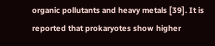organic pollutants and heavy metals [39]. It is reported that prokaryotes show higher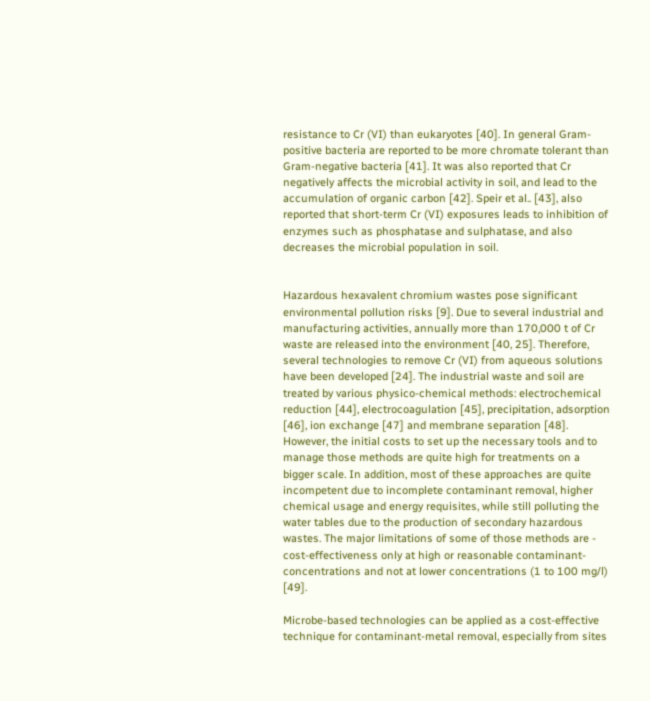resistance to Cr (VI) than eukaryotes [40]. In general Gram-positive bacteria are reported to be more chromate tolerant than Gram-negative bacteria [41]. It was also reported that Cr negatively affects the microbial activity in soil, and lead to the accumulation of organic carbon [42]. Speir et al.. [43], also reported that short-term Cr (VI) exposures leads to inhibition of enzymes such as phosphatase and sulphatase, and also decreases the microbial population in soil.


Hazardous hexavalent chromium wastes pose significant environmental pollution risks [9]. Due to several industrial and manufacturing activities, annually more than 170,000 t of Cr waste are released into the environment [40, 25]. Therefore, several technologies to remove Cr (VI) from aqueous solutions have been developed [24]. The industrial waste and soil are treated by various physico-chemical methods: electrochemical reduction [44], electrocoagulation [45], precipitation, adsorption [46], ion exchange [47] and membrane separation [48]. However, the initial costs to set up the necessary tools and to manage those methods are quite high for treatments on a bigger scale. In addition, most of these approaches are quite incompetent due to incomplete contaminant removal, higher chemical usage and energy requisites, while still polluting the water tables due to the production of secondary hazardous wastes. The major limitations of some of those methods are - cost-effectiveness only at high or reasonable contaminant-concentrations and not at lower concentrations (1 to 100 mg/l) [49].

Microbe-based technologies can be applied as a cost-effective technique for contaminant-metal removal, especially from sites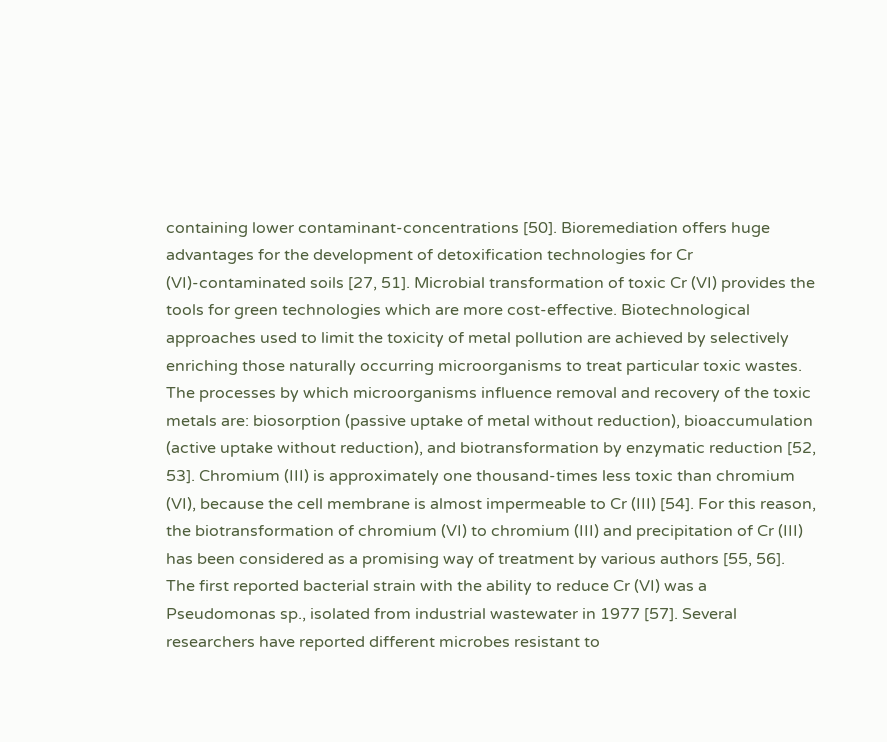containing lower contaminant-concentrations [50]. Bioremediation offers huge advantages for the development of detoxification technologies for Cr (VI)-contaminated soils [27, 51]. Microbial transformation of toxic Cr (VI) provides the tools for green technologies which are more cost-effective. Biotechnological approaches used to limit the toxicity of metal pollution are achieved by selectively enriching those naturally occurring microorganisms to treat particular toxic wastes. The processes by which microorganisms influence removal and recovery of the toxic metals are: biosorption (passive uptake of metal without reduction), bioaccumulation (active uptake without reduction), and biotransformation by enzymatic reduction [52, 53]. Chromium (III) is approximately one thousand-times less toxic than chromium (VI), because the cell membrane is almost impermeable to Cr (III) [54]. For this reason, the biotransformation of chromium (VI) to chromium (III) and precipitation of Cr (III) has been considered as a promising way of treatment by various authors [55, 56]. The first reported bacterial strain with the ability to reduce Cr (VI) was a Pseudomonas sp., isolated from industrial wastewater in 1977 [57]. Several researchers have reported different microbes resistant to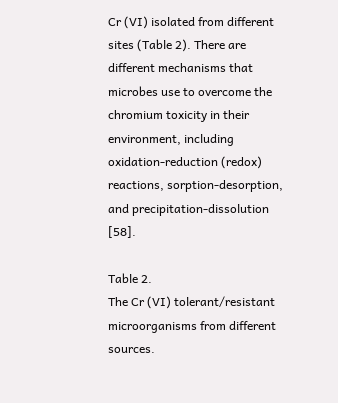Cr (VI) isolated from different sites (Table 2). There are different mechanisms that microbes use to overcome the chromium toxicity in their environment, including oxidation-reduction (redox) reactions, sorption-desorption, and precipitation-dissolution [58].

Table 2.
The Cr (VI) tolerant/resistant microorganisms from different sources.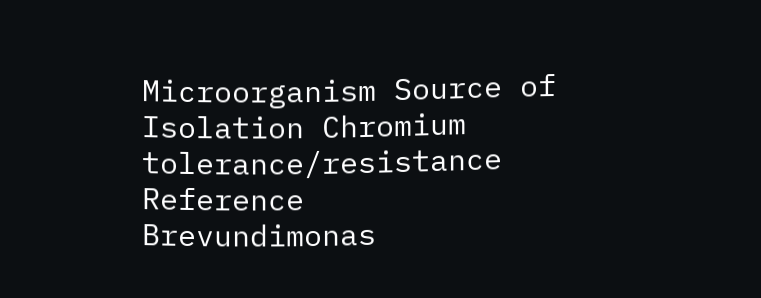Microorganism Source of Isolation Chromium tolerance/resistance Reference
Brevundimonas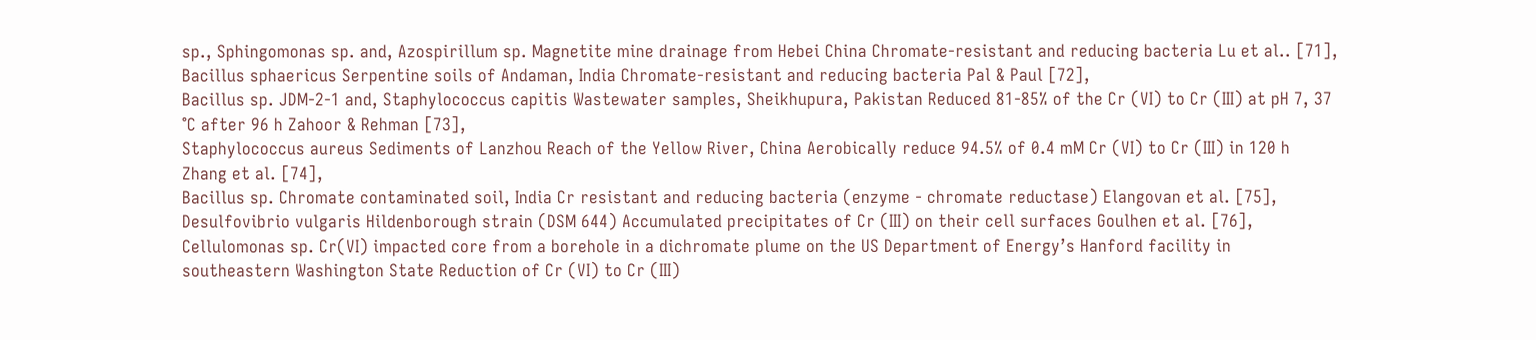sp., Sphingomonas sp. and, Azospirillum sp. Magnetite mine drainage from Hebei China Chromate-resistant and reducing bacteria Lu et al.. [71],
Bacillus sphaericus Serpentine soils of Andaman, India Chromate-resistant and reducing bacteria Pal & Paul [72],
Bacillus sp. JDM-2-1 and, Staphylococcus capitis Wastewater samples, Sheikhupura, Pakistan Reduced 81-85% of the Cr (VI) to Cr (III) at pH 7, 37 °C after 96 h Zahoor & Rehman [73],
Staphylococcus aureus Sediments of Lanzhou Reach of the Yellow River, China Aerobically reduce 94.5% of 0.4 mM Cr (VI) to Cr (III) in 120 h Zhang et al. [74],
Bacillus sp. Chromate contaminated soil, India Cr resistant and reducing bacteria (enzyme - chromate reductase) Elangovan et al. [75],
Desulfovibrio vulgaris Hildenborough strain (DSM 644) Accumulated precipitates of Cr (III) on their cell surfaces Goulhen et al. [76],
Cellulomonas sp. Cr(VI) impacted core from a borehole in a dichromate plume on the US Department of Energy’s Hanford facility in southeastern Washington State Reduction of Cr (VI) to Cr (III)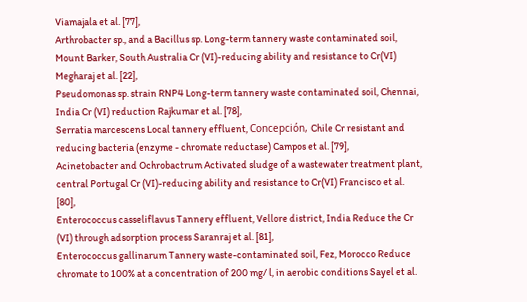Viamajala et al. [77],
Arthrobacter sp., and a Bacillus sp. Long-term tannery waste contaminated soil, Mount Barker, South Australia Cr (VI)-reducing ability and resistance to Cr(VI) Megharaj et al. [22],
Pseudomonas sp. strain RNP4 Long-term tannery waste contaminated soil, Chennai, India Cr (VI) reduction Rajkumar et al. [78],
Serratia marcescens Local tannery effluent, Concepción, Chile Cr resistant and reducing bacteria (enzyme - chromate reductase) Campos et al. [79],
Acinetobacter and Ochrobactrum Activated sludge of a wastewater treatment plant, central Portugal Cr (VI)-reducing ability and resistance to Cr(VI) Francisco et al. [80],
Enterococcus casseliflavus Tannery effluent, Vellore district, India Reduce the Cr (VI) through adsorption process Saranraj et al. [81],
Enterococcus gallinarum Tannery waste-contaminated soil, Fez, Morocco Reduce chromate to 100% at a concentration of 200 mg/ l, in aerobic conditions Sayel et al.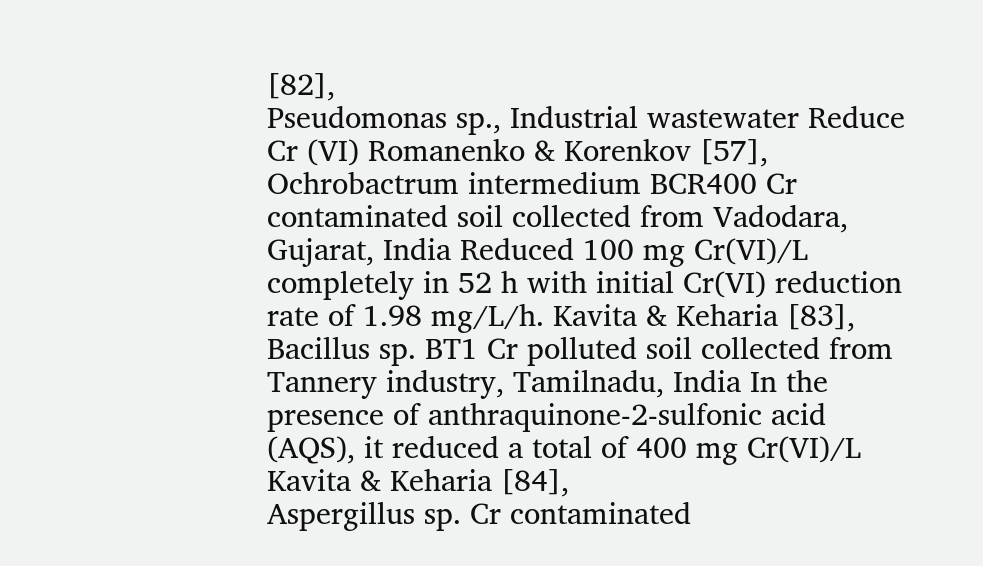[82],
Pseudomonas sp., Industrial wastewater Reduce Cr (VI) Romanenko & Korenkov [57],
Ochrobactrum intermedium BCR400 Cr contaminated soil collected from Vadodara, Gujarat, India Reduced 100 mg Cr(VI)/L completely in 52 h with initial Cr(VI) reduction rate of 1.98 mg/L/h. Kavita & Keharia [83],
Bacillus sp. BT1 Cr polluted soil collected from Tannery industry, Tamilnadu, India In the presence of anthraquinone-2-sulfonic acid (AQS), it reduced a total of 400 mg Cr(VI)/L Kavita & Keharia [84],
Aspergillus sp. Cr contaminated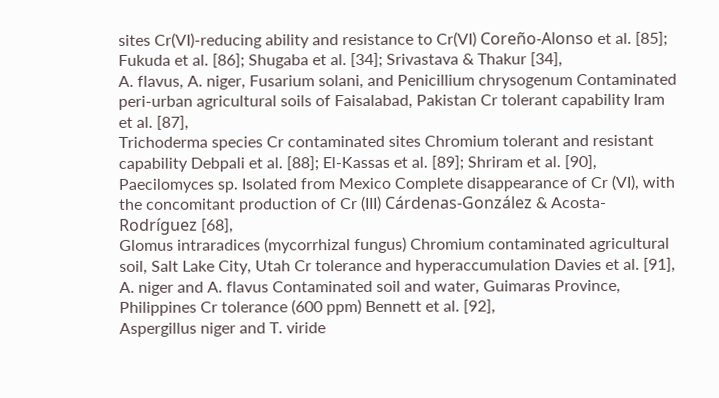sites Cr(VI)-reducing ability and resistance to Cr(VI) Coreño-Alonso et al. [85]; Fukuda et al. [86]; Shugaba et al. [34]; Srivastava & Thakur [34],
A. flavus, A. niger, Fusarium solani, and Penicillium chrysogenum Contaminated peri-urban agricultural soils of Faisalabad, Pakistan Cr tolerant capability Iram et al. [87],
Trichoderma species Cr contaminated sites Chromium tolerant and resistant capability Debpali et al. [88]; El-Kassas et al. [89]; Shriram et al. [90],
Paecilomyces sp. Isolated from Mexico Complete disappearance of Cr (VI), with the concomitant production of Cr (III) Cárdenas-González & Acosta-Rodríguez [68],
Glomus intraradices (mycorrhizal fungus) Chromium contaminated agricultural soil, Salt Lake City, Utah Cr tolerance and hyperaccumulation Davies et al. [91],
A. niger and A. flavus Contaminated soil and water, Guimaras Province, Philippines Cr tolerance (600 ppm) Bennett et al. [92],
Aspergillus niger and T. viride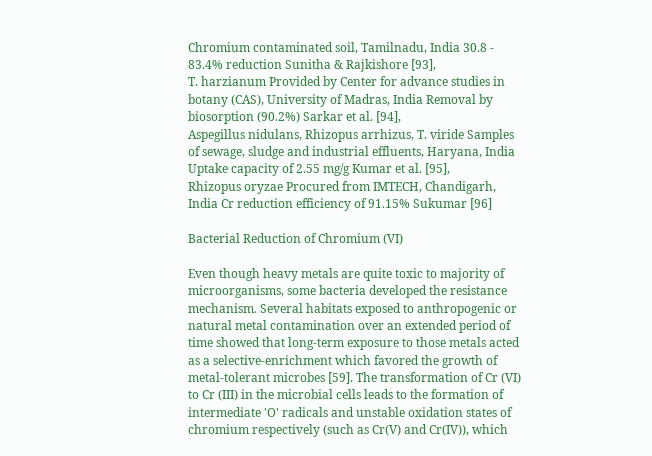Chromium contaminated soil, Tamilnadu, India 30.8 - 83.4% reduction Sunitha & Rajkishore [93],
T. harzianum Provided by Center for advance studies in botany (CAS), University of Madras, India Removal by biosorption (90.2%) Sarkar et al. [94],
Aspegillus nidulans, Rhizopus arrhizus, T. viride Samples of sewage, sludge and industrial effluents, Haryana, India Uptake capacity of 2.55 mg/g Kumar et al. [95],
Rhizopus oryzae Procured from IMTECH, Chandigarh, India Cr reduction efficiency of 91.15% Sukumar [96]

Bacterial Reduction of Chromium (VI)

Even though heavy metals are quite toxic to majority of microorganisms, some bacteria developed the resistance mechanism. Several habitats exposed to anthropogenic or natural metal contamination over an extended period of time showed that long-term exposure to those metals acted as a selective-enrichment which favored the growth of metal-tolerant microbes [59]. The transformation of Cr (VI) to Cr (III) in the microbial cells leads to the formation of intermediate 'O' radicals and unstable oxidation states of chromium respectively (such as Cr(V) and Cr(IV)), which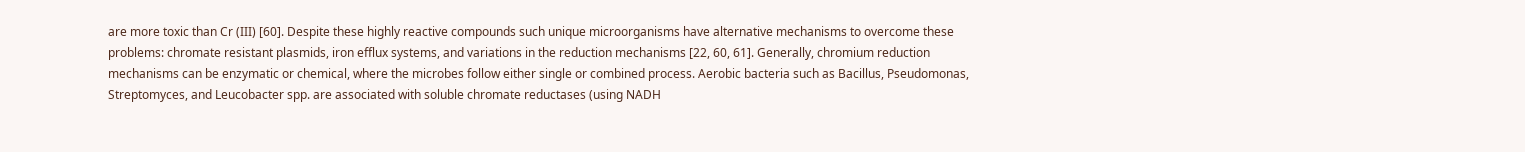are more toxic than Cr (III) [60]. Despite these highly reactive compounds such unique microorganisms have alternative mechanisms to overcome these problems: chromate resistant plasmids, iron efflux systems, and variations in the reduction mechanisms [22, 60, 61]. Generally, chromium reduction mechanisms can be enzymatic or chemical, where the microbes follow either single or combined process. Aerobic bacteria such as Bacillus, Pseudomonas, Streptomyces, and Leucobacter spp. are associated with soluble chromate reductases (using NADH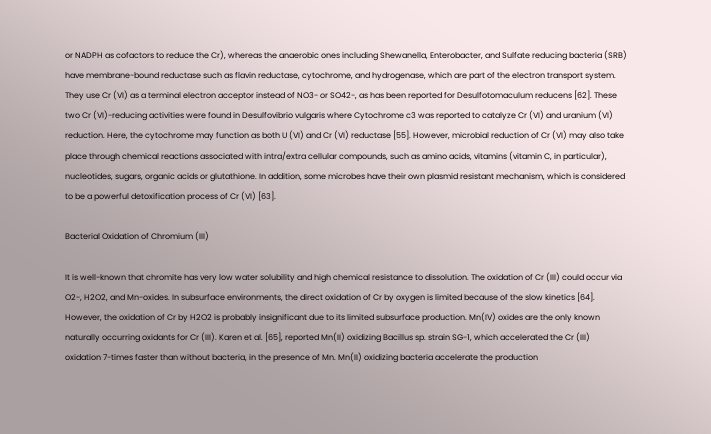or NADPH as cofactors to reduce the Cr), whereas the anaerobic ones including Shewanella, Enterobacter, and Sulfate reducing bacteria (SRB) have membrane-bound reductase such as flavin reductase, cytochrome, and hydrogenase, which are part of the electron transport system. They use Cr (VI) as a terminal electron acceptor instead of NO3- or SO42-, as has been reported for Desulfotomaculum reducens [62]. These two Cr (VI)-reducing activities were found in Desulfovibrio vulgaris where Cytochrome c3 was reported to catalyze Cr (VI) and uranium (VI) reduction. Here, the cytochrome may function as both U (VI) and Cr (VI) reductase [55]. However, microbial reduction of Cr (VI) may also take place through chemical reactions associated with intra/extra cellular compounds, such as amino acids, vitamins (vitamin C, in particular), nucleotides, sugars, organic acids or glutathione. In addition, some microbes have their own plasmid resistant mechanism, which is considered to be a powerful detoxification process of Cr (VI) [63].

Bacterial Oxidation of Chromium (III)

It is well-known that chromite has very low water solubility and high chemical resistance to dissolution. The oxidation of Cr (III) could occur via O2-, H2O2, and Mn-oxides. In subsurface environments, the direct oxidation of Cr by oxygen is limited because of the slow kinetics [64]. However, the oxidation of Cr by H2O2 is probably insignificant due to its limited subsurface production. Mn(IV) oxides are the only known naturally occurring oxidants for Cr (III). Karen et al. [65], reported Mn(II) oxidizing Bacillus sp. strain SG-1, which accelerated the Cr (III) oxidation 7-times faster than without bacteria, in the presence of Mn. Mn(II) oxidizing bacteria accelerate the production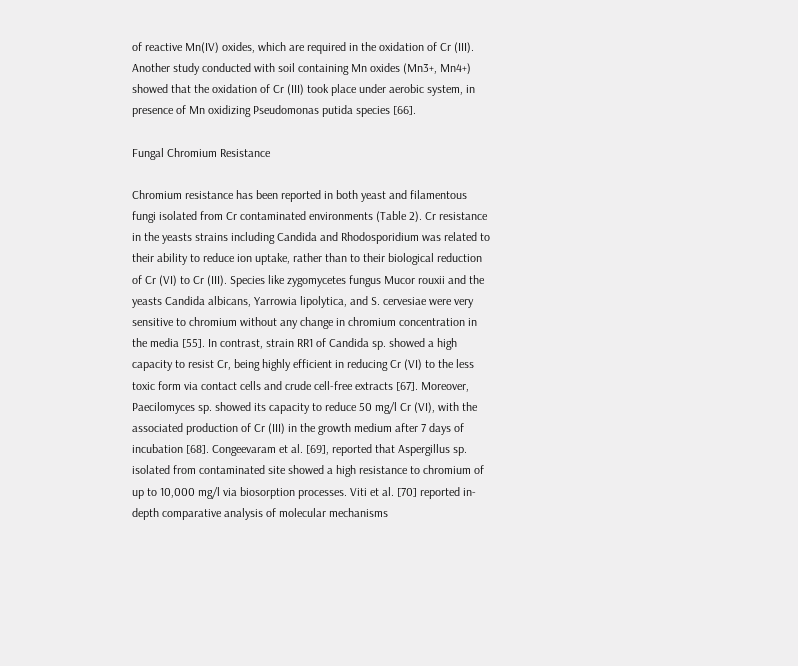of reactive Mn(IV) oxides, which are required in the oxidation of Cr (III). Another study conducted with soil containing Mn oxides (Mn3+, Mn4+) showed that the oxidation of Cr (III) took place under aerobic system, in presence of Mn oxidizing Pseudomonas putida species [66].

Fungal Chromium Resistance

Chromium resistance has been reported in both yeast and filamentous fungi isolated from Cr contaminated environments (Table 2). Cr resistance in the yeasts strains including Candida and Rhodosporidium was related to their ability to reduce ion uptake, rather than to their biological reduction of Cr (VI) to Cr (III). Species like zygomycetes fungus Mucor rouxii and the yeasts Candida albicans, Yarrowia lipolytica, and S. cervesiae were very sensitive to chromium without any change in chromium concentration in the media [55]. In contrast, strain RR1 of Candida sp. showed a high capacity to resist Cr, being highly efficient in reducing Cr (VI) to the less toxic form via contact cells and crude cell-free extracts [67]. Moreover, Paecilomyces sp. showed its capacity to reduce 50 mg/l Cr (VI), with the associated production of Cr (III) in the growth medium after 7 days of incubation [68]. Congeevaram et al. [69], reported that Aspergillus sp. isolated from contaminated site showed a high resistance to chromium of up to 10,000 mg/l via biosorption processes. Viti et al. [70] reported in-depth comparative analysis of molecular mechanisms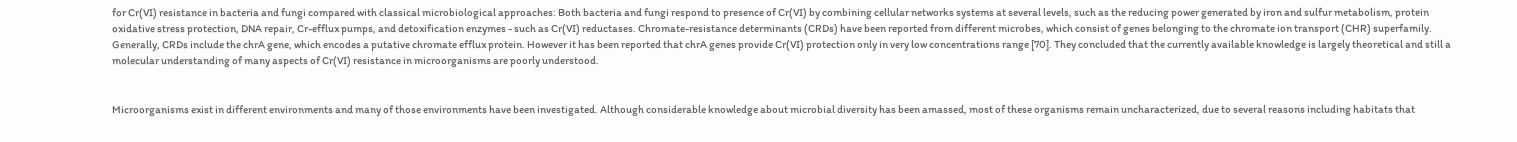for Cr(VI) resistance in bacteria and fungi compared with classical microbiological approaches: Both bacteria and fungi respond to presence of Cr(VI) by combining cellular networks systems at several levels, such as the reducing power generated by iron and sulfur metabolism, protein oxidative stress protection, DNA repair, Cr-efflux pumps, and detoxification enzymes - such as Cr(VI) reductases. Chromate-resistance determinants (CRDs) have been reported from different microbes, which consist of genes belonging to the chromate ion transport (CHR) superfamily. Generally, CRDs include the chrA gene, which encodes a putative chromate efflux protein. However it has been reported that chrA genes provide Cr(VI) protection only in very low concentrations range [70]. They concluded that the currently available knowledge is largely theoretical and still a molecular understanding of many aspects of Cr(VI) resistance in microorganisms are poorly understood.


Microorganisms exist in different environments and many of those environments have been investigated. Although considerable knowledge about microbial diversity has been amassed, most of these organisms remain uncharacterized, due to several reasons including habitats that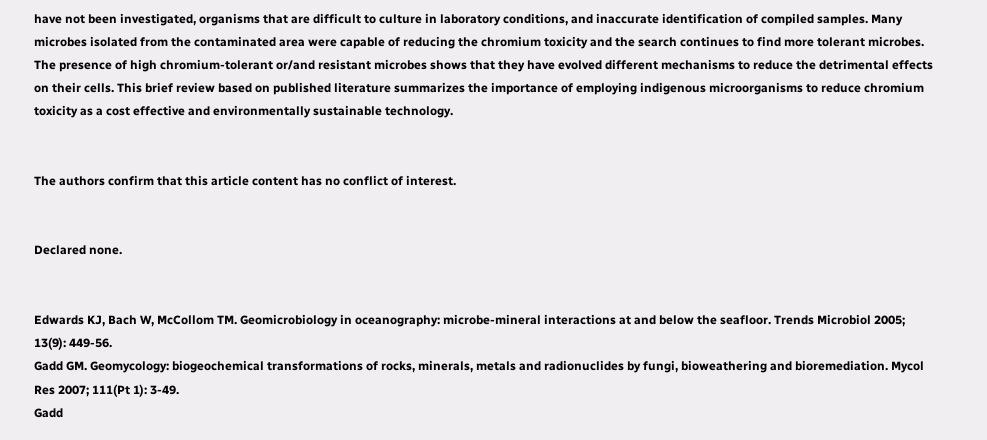have not been investigated, organisms that are difficult to culture in laboratory conditions, and inaccurate identification of compiled samples. Many microbes isolated from the contaminated area were capable of reducing the chromium toxicity and the search continues to find more tolerant microbes. The presence of high chromium-tolerant or/and resistant microbes shows that they have evolved different mechanisms to reduce the detrimental effects on their cells. This brief review based on published literature summarizes the importance of employing indigenous microorganisms to reduce chromium toxicity as a cost effective and environmentally sustainable technology.


The authors confirm that this article content has no conflict of interest.


Declared none.


Edwards KJ, Bach W, McCollom TM. Geomicrobiology in oceanography: microbe-mineral interactions at and below the seafloor. Trends Microbiol 2005; 13(9): 449-56.
Gadd GM. Geomycology: biogeochemical transformations of rocks, minerals, metals and radionuclides by fungi, bioweathering and bioremediation. Mycol Res 2007; 111(Pt 1): 3-49.
Gadd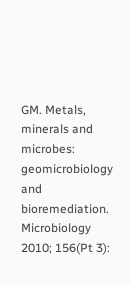GM. Metals, minerals and microbes: geomicrobiology and bioremediation. Microbiology 2010; 156(Pt 3):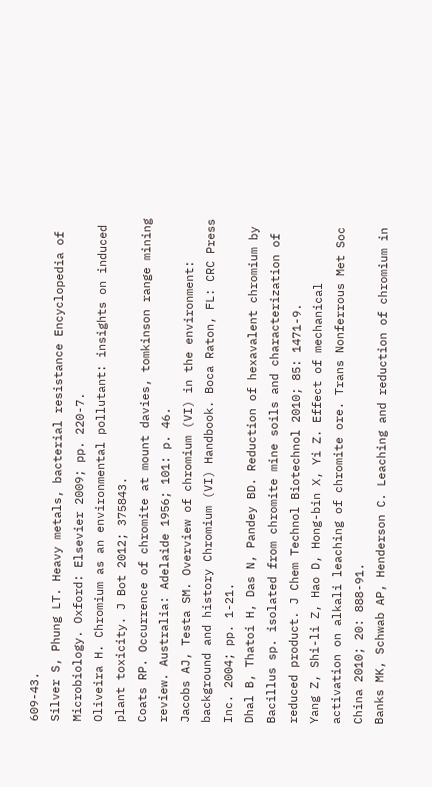609-43.
Silver S, Phung LT. Heavy metals, bacterial resistance Encyclopedia of Microbiology. Oxford: Elsevier 2009; pp. 220-7.
Oliveira H. Chromium as an environmental pollutant: insights on induced plant toxicity. J Bot 2012; 375843.
Coats RP. Occurrence of chromite at mount davies, tomkinson range mining review. Australia: Adelaide 1956; 101: p. 46.
Jacobs AJ, Testa SM. Overview of chromium (VI) in the environment: background and history Chromium (VI) Handbook. Boca Raton, FL: CRC Press Inc. 2004; pp. 1-21.
Dhal B, Thatoi H, Das N, Pandey BD. Reduction of hexavalent chromium by Bacillus sp. isolated from chromite mine soils and characterization of reduced product. J Chem Technol Biotechnol 2010; 85: 1471-9.
Yang Z, Shi-li Z, Hao D, Hong-bin X, Yi Z. Effect of mechanical activation on alkali leaching of chromite ore. Trans Nonferrous Met Soc China 2010; 20: 888-91.
Banks MK, Schwab AP, Henderson C. Leaching and reduction of chromium in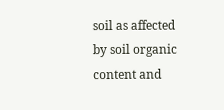soil as affected by soil organic content and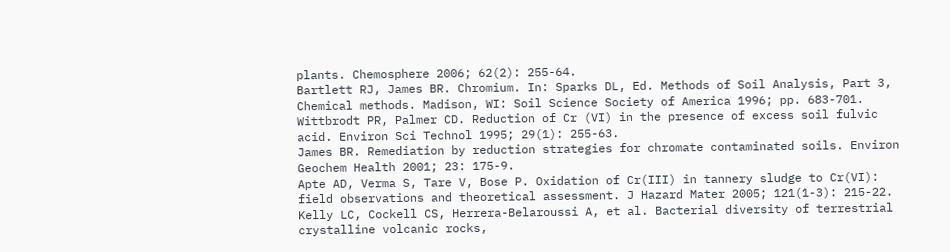plants. Chemosphere 2006; 62(2): 255-64.
Bartlett RJ, James BR. Chromium. In: Sparks DL, Ed. Methods of Soil Analysis, Part 3, Chemical methods. Madison, WI: Soil Science Society of America 1996; pp. 683-701.
Wittbrodt PR, Palmer CD. Reduction of Cr (VI) in the presence of excess soil fulvic acid. Environ Sci Technol 1995; 29(1): 255-63.
James BR. Remediation by reduction strategies for chromate contaminated soils. Environ Geochem Health 2001; 23: 175-9.
Apte AD, Verma S, Tare V, Bose P. Oxidation of Cr(III) in tannery sludge to Cr(VI): field observations and theoretical assessment. J Hazard Mater 2005; 121(1-3): 215-22.
Kelly LC, Cockell CS, Herrera-Belaroussi A, et al. Bacterial diversity of terrestrial crystalline volcanic rocks,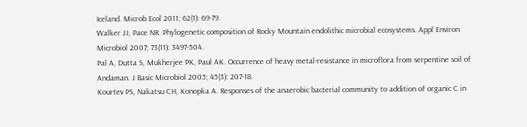Iceland. Microb Ecol 2011; 62(1): 69-79.
Walker JJ, Pace NR. Phylogenetic composition of Rocky Mountain endolithic microbial ecosystems. Appl Environ Microbiol 2007; 73(11): 3497-504.
Pal A, Dutta S, Mukherjee PK, Paul AK. Occurrence of heavy metal-resistance in microflora from serpentine soil of Andaman. J Basic Microbiol 2005; 45(3): 207-18.
Kourtev PS, Nakatsu CH, Konopka A. Responses of the anaerobic bacterial community to addition of organic C in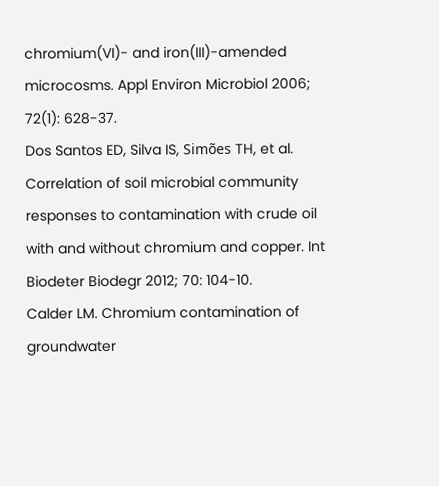chromium(VI)- and iron(III)-amended microcosms. Appl Environ Microbiol 2006; 72(1): 628-37.
Dos Santos ED, Silva IS, Simões TH, et al. Correlation of soil microbial community responses to contamination with crude oil with and without chromium and copper. Int Biodeter Biodegr 2012; 70: 104-10.
Calder LM. Chromium contamination of groundwater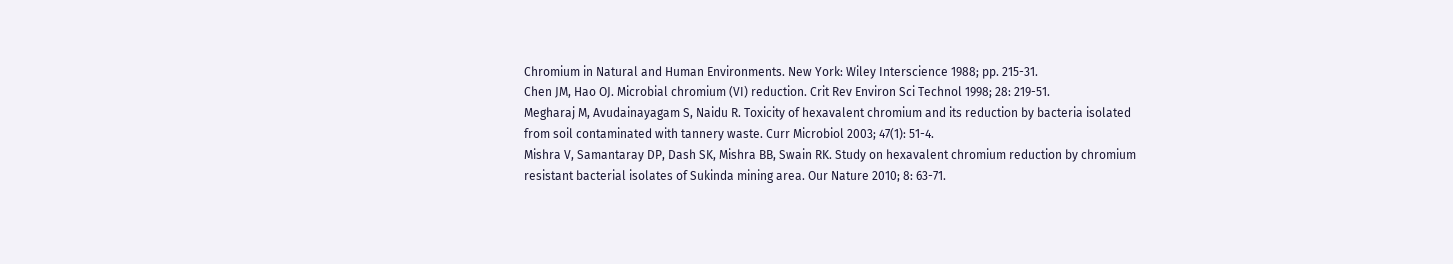Chromium in Natural and Human Environments. New York: Wiley Interscience 1988; pp. 215-31.
Chen JM, Hao OJ. Microbial chromium (VI) reduction. Crit Rev Environ Sci Technol 1998; 28: 219-51.
Megharaj M, Avudainayagam S, Naidu R. Toxicity of hexavalent chromium and its reduction by bacteria isolated from soil contaminated with tannery waste. Curr Microbiol 2003; 47(1): 51-4.
Mishra V, Samantaray DP, Dash SK, Mishra BB, Swain RK. Study on hexavalent chromium reduction by chromium resistant bacterial isolates of Sukinda mining area. Our Nature 2010; 8: 63-71.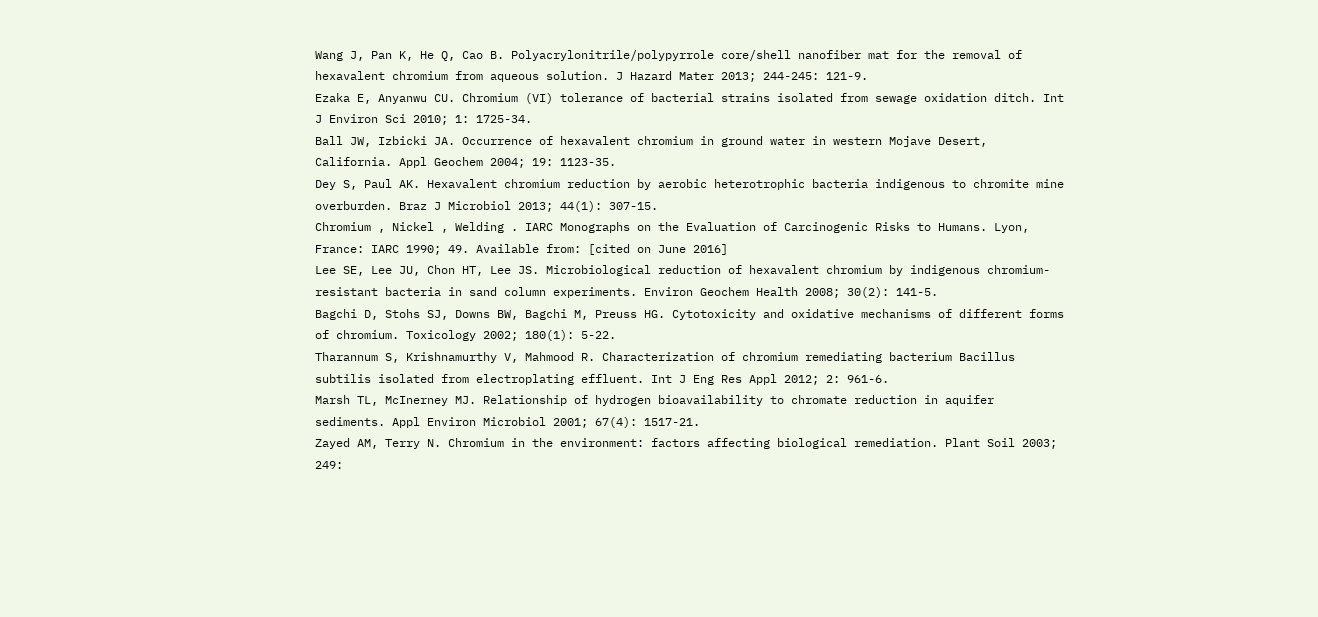Wang J, Pan K, He Q, Cao B. Polyacrylonitrile/polypyrrole core/shell nanofiber mat for the removal of hexavalent chromium from aqueous solution. J Hazard Mater 2013; 244-245: 121-9.
Ezaka E, Anyanwu CU. Chromium (VI) tolerance of bacterial strains isolated from sewage oxidation ditch. Int J Environ Sci 2010; 1: 1725-34.
Ball JW, Izbicki JA. Occurrence of hexavalent chromium in ground water in western Mojave Desert, California. Appl Geochem 2004; 19: 1123-35.
Dey S, Paul AK. Hexavalent chromium reduction by aerobic heterotrophic bacteria indigenous to chromite mine overburden. Braz J Microbiol 2013; 44(1): 307-15.
Chromium , Nickel , Welding . IARC Monographs on the Evaluation of Carcinogenic Risks to Humans. Lyon, France: IARC 1990; 49. Available from: [cited on June 2016]
Lee SE, Lee JU, Chon HT, Lee JS. Microbiological reduction of hexavalent chromium by indigenous chromium-resistant bacteria in sand column experiments. Environ Geochem Health 2008; 30(2): 141-5.
Bagchi D, Stohs SJ, Downs BW, Bagchi M, Preuss HG. Cytotoxicity and oxidative mechanisms of different forms of chromium. Toxicology 2002; 180(1): 5-22.
Tharannum S, Krishnamurthy V, Mahmood R. Characterization of chromium remediating bacterium Bacillus subtilis isolated from electroplating effluent. Int J Eng Res Appl 2012; 2: 961-6.
Marsh TL, McInerney MJ. Relationship of hydrogen bioavailability to chromate reduction in aquifer sediments. Appl Environ Microbiol 2001; 67(4): 1517-21.
Zayed AM, Terry N. Chromium in the environment: factors affecting biological remediation. Plant Soil 2003; 249: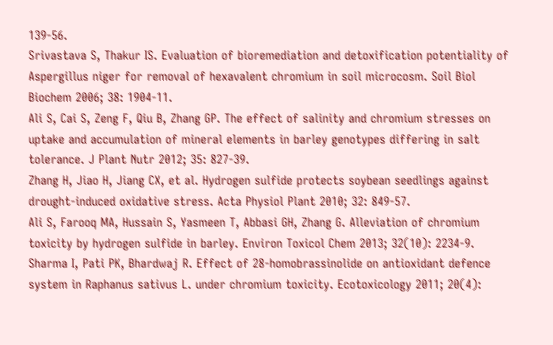139-56.
Srivastava S, Thakur IS. Evaluation of bioremediation and detoxification potentiality of Aspergillus niger for removal of hexavalent chromium in soil microcosm. Soil Biol Biochem 2006; 38: 1904-11.
Ali S, Cai S, Zeng F, Qiu B, Zhang GP. The effect of salinity and chromium stresses on uptake and accumulation of mineral elements in barley genotypes differing in salt tolerance. J Plant Nutr 2012; 35: 827-39.
Zhang H, Jiao H, Jiang CX, et al. Hydrogen sulfide protects soybean seedlings against drought-induced oxidative stress. Acta Physiol Plant 2010; 32: 849-57.
Ali S, Farooq MA, Hussain S, Yasmeen T, Abbasi GH, Zhang G. Alleviation of chromium toxicity by hydrogen sulfide in barley. Environ Toxicol Chem 2013; 32(10): 2234-9.
Sharma I, Pati PK, Bhardwaj R. Effect of 28-homobrassinolide on antioxidant defence system in Raphanus sativus L. under chromium toxicity. Ecotoxicology 2011; 20(4):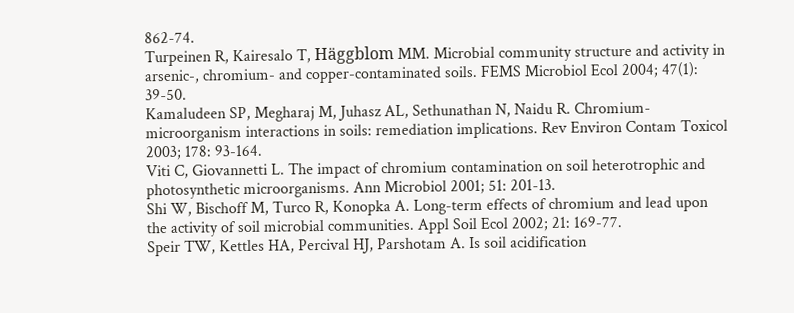862-74.
Turpeinen R, Kairesalo T, Häggblom MM. Microbial community structure and activity in arsenic-, chromium- and copper-contaminated soils. FEMS Microbiol Ecol 2004; 47(1): 39-50.
Kamaludeen SP, Megharaj M, Juhasz AL, Sethunathan N, Naidu R. Chromium-microorganism interactions in soils: remediation implications. Rev Environ Contam Toxicol 2003; 178: 93-164.
Viti C, Giovannetti L. The impact of chromium contamination on soil heterotrophic and photosynthetic microorganisms. Ann Microbiol 2001; 51: 201-13.
Shi W, Bischoff M, Turco R, Konopka A. Long-term effects of chromium and lead upon the activity of soil microbial communities. Appl Soil Ecol 2002; 21: 169-77.
Speir TW, Kettles HA, Percival HJ, Parshotam A. Is soil acidification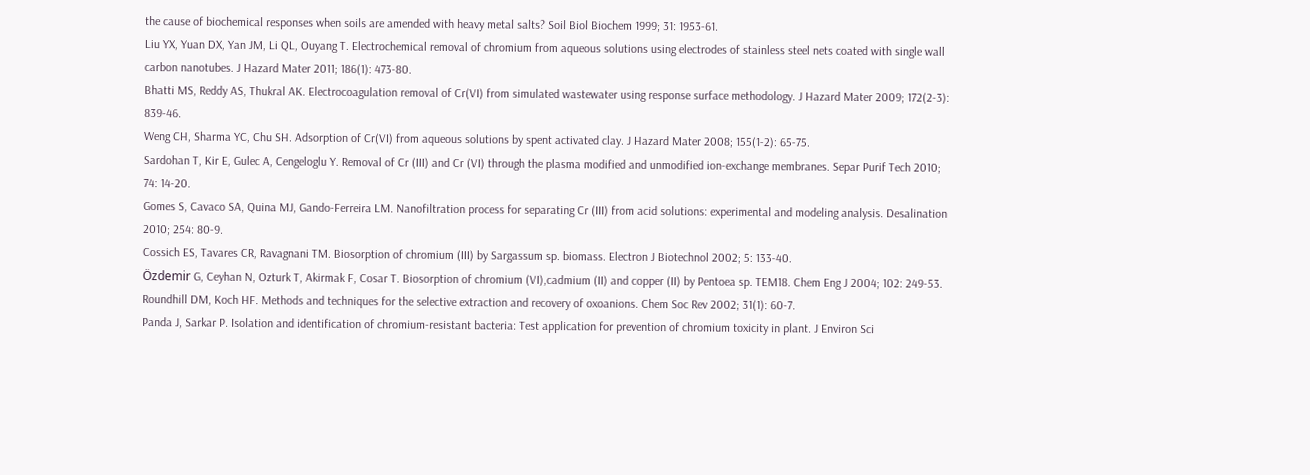the cause of biochemical responses when soils are amended with heavy metal salts? Soil Biol Biochem 1999; 31: 1953-61.
Liu YX, Yuan DX, Yan JM, Li QL, Ouyang T. Electrochemical removal of chromium from aqueous solutions using electrodes of stainless steel nets coated with single wall carbon nanotubes. J Hazard Mater 2011; 186(1): 473-80.
Bhatti MS, Reddy AS, Thukral AK. Electrocoagulation removal of Cr(VI) from simulated wastewater using response surface methodology. J Hazard Mater 2009; 172(2-3): 839-46.
Weng CH, Sharma YC, Chu SH. Adsorption of Cr(VI) from aqueous solutions by spent activated clay. J Hazard Mater 2008; 155(1-2): 65-75.
Sardohan T, Kir E, Gulec A, Cengeloglu Y. Removal of Cr (III) and Cr (VI) through the plasma modified and unmodified ion-exchange membranes. Separ Purif Tech 2010; 74: 14-20.
Gomes S, Cavaco SA, Quina MJ, Gando-Ferreira LM. Nanofiltration process for separating Cr (III) from acid solutions: experimental and modeling analysis. Desalination 2010; 254: 80-9.
Cossich ES, Tavares CR, Ravagnani TM. Biosorption of chromium (III) by Sargassum sp. biomass. Electron J Biotechnol 2002; 5: 133-40.
Özdemir G, Ceyhan N, Ozturk T, Akirmak F, Cosar T. Biosorption of chromium (VI),cadmium (II) and copper (II) by Pentoea sp. TEM18. Chem Eng J 2004; 102: 249-53.
Roundhill DM, Koch HF. Methods and techniques for the selective extraction and recovery of oxoanions. Chem Soc Rev 2002; 31(1): 60-7.
Panda J, Sarkar P. Isolation and identification of chromium-resistant bacteria: Test application for prevention of chromium toxicity in plant. J Environ Sci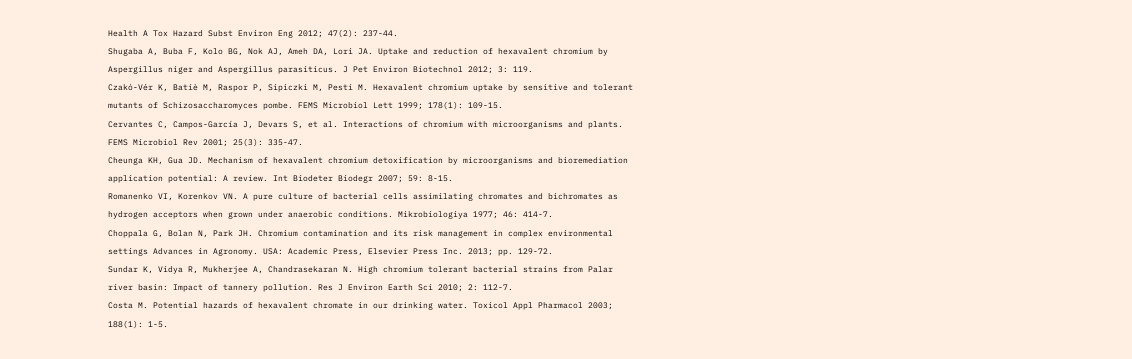Health A Tox Hazard Subst Environ Eng 2012; 47(2): 237-44.
Shugaba A, Buba F, Kolo BG, Nok AJ, Ameh DA, Lori JA. Uptake and reduction of hexavalent chromium by Aspergillus niger and Aspergillus parasiticus. J Pet Environ Biotechnol 2012; 3: 119.
Czakó-Vér K, Batiè M, Raspor P, Sipiczki M, Pesti M. Hexavalent chromium uptake by sensitive and tolerant mutants of Schizosaccharomyces pombe. FEMS Microbiol Lett 1999; 178(1): 109-15.
Cervantes C, Campos-García J, Devars S, et al. Interactions of chromium with microorganisms and plants. FEMS Microbiol Rev 2001; 25(3): 335-47.
Cheunga KH, Gua JD. Mechanism of hexavalent chromium detoxification by microorganisms and bioremediation application potential: A review. Int Biodeter Biodegr 2007; 59: 8-15.
Romanenko VI, Korenkov VN. A pure culture of bacterial cells assimilating chromates and bichromates as hydrogen acceptors when grown under anaerobic conditions. Mikrobiologiya 1977; 46: 414-7.
Choppala G, Bolan N, Park JH. Chromium contamination and its risk management in complex environmental settings Advances in Agronomy. USA: Academic Press, Elsevier Press Inc. 2013; pp. 129-72.
Sundar K, Vidya R, Mukherjee A, Chandrasekaran N. High chromium tolerant bacterial strains from Palar river basin: Impact of tannery pollution. Res J Environ Earth Sci 2010; 2: 112-7.
Costa M. Potential hazards of hexavalent chromate in our drinking water. Toxicol Appl Pharmacol 2003; 188(1): 1-5.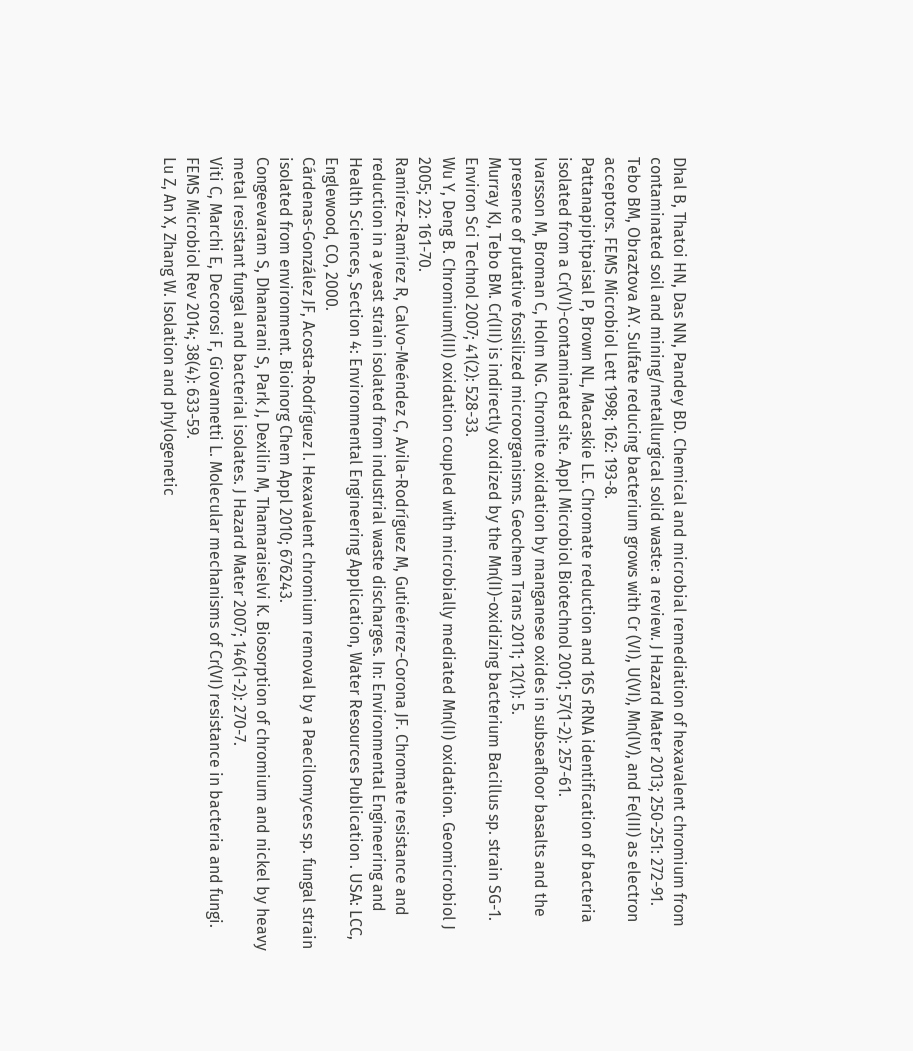Dhal B, Thatoi HN, Das NN, Pandey BD. Chemical and microbial remediation of hexavalent chromium from contaminated soil and mining/metallurgical solid waste: a review. J Hazard Mater 2013; 250-251: 272-91.
Tebo BM, Obraztova AY. Sulfate reducing bacterium grows with Cr (VI), U(VI), Mn(IV), and Fe(III) as electron acceptors. FEMS Microbiol Lett 1998; 162: 193-8.
Pattanapipitpaisal P, Brown NL, Macaskie LE. Chromate reduction and 16S rRNA identification of bacteria isolated from a Cr(VI)-contaminated site. Appl Microbiol Biotechnol 2001; 57(1-2): 257-61.
Ivarsson M, Broman C, Holm NG. Chromite oxidation by manganese oxides in subseafloor basalts and the presence of putative fossilized microorganisms. Geochem Trans 2011; 12(1): 5.
Murray KJ, Tebo BM. Cr(III) is indirectly oxidized by the Mn(II)-oxidizing bacterium Bacillus sp. strain SG-1. Environ Sci Technol 2007; 41(2): 528-33.
Wu Y, Deng B. Chromium(III) oxidation coupled with microbially mediated Mn(II) oxidation. Geomicrobiol J 2005; 22: 161-70.
Ramírez-Ramírez R, Calvo-Meéndez C, Avila-Rodríguez M, Gutieérrez-Corona JF. Chromate resistance and reduction in a yeast strain isolated from industrial waste discharges. In: Environmental Engineering and Health Sciences, Section 4: Environmental Engineering Application, Water Resources Publication . USA: LCC, Englewood, CO, 2000.
Cárdenas-González JF, Acosta-Rodríguez I. Hexavalent chromium removal by a Paecilomyces sp. fungal strain isolated from environment. Bioinorg Chem Appl 2010; 676243.
Congeevaram S, Dhanarani S, Park J, Dexilin M, Thamaraiselvi K. Biosorption of chromium and nickel by heavy metal resistant fungal and bacterial isolates. J Hazard Mater 2007; 146(1-2): 270-7.
Viti C, Marchi E, Decorosi F, Giovannetti L. Molecular mechanisms of Cr(VI) resistance in bacteria and fungi. FEMS Microbiol Rev 2014; 38(4): 633-59.
Lu Z, An X, Zhang W. Isolation and phylogenetic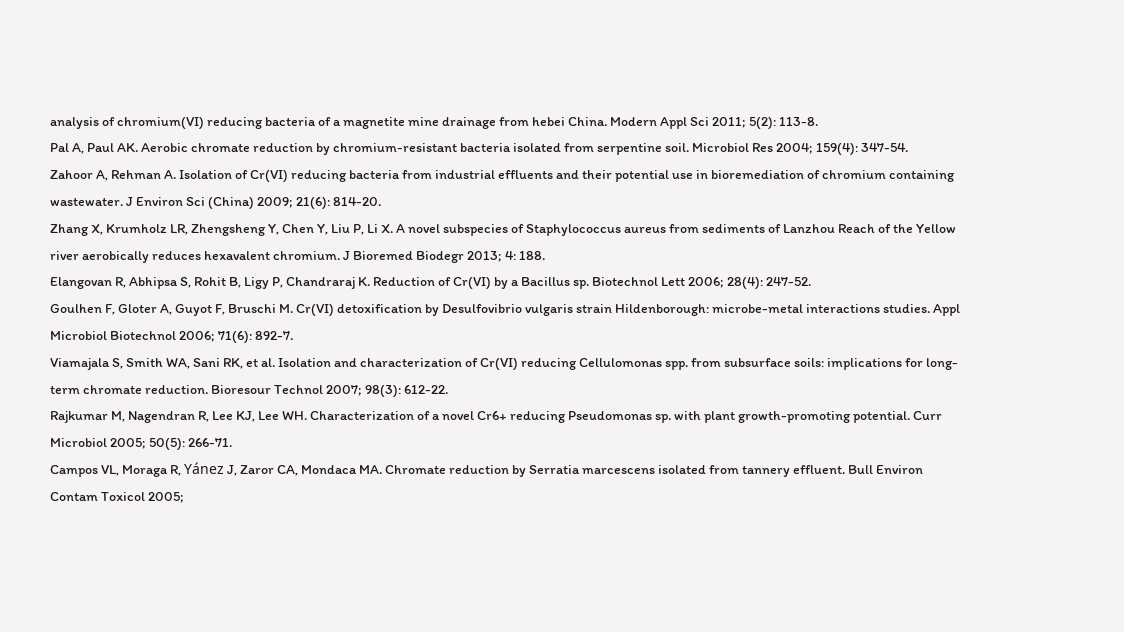analysis of chromium(VI) reducing bacteria of a magnetite mine drainage from hebei China. Modern Appl Sci 2011; 5(2): 113-8.
Pal A, Paul AK. Aerobic chromate reduction by chromium-resistant bacteria isolated from serpentine soil. Microbiol Res 2004; 159(4): 347-54.
Zahoor A, Rehman A. Isolation of Cr(VI) reducing bacteria from industrial effluents and their potential use in bioremediation of chromium containing wastewater. J Environ Sci (China) 2009; 21(6): 814-20.
Zhang X, Krumholz LR, Zhengsheng Y, Chen Y, Liu P, Li X. A novel subspecies of Staphylococcus aureus from sediments of Lanzhou Reach of the Yellow river aerobically reduces hexavalent chromium. J Bioremed Biodegr 2013; 4: 188.
Elangovan R, Abhipsa S, Rohit B, Ligy P, Chandraraj K. Reduction of Cr(VI) by a Bacillus sp. Biotechnol Lett 2006; 28(4): 247-52.
Goulhen F, Gloter A, Guyot F, Bruschi M. Cr(VI) detoxification by Desulfovibrio vulgaris strain Hildenborough: microbe-metal interactions studies. Appl Microbiol Biotechnol 2006; 71(6): 892-7.
Viamajala S, Smith WA, Sani RK, et al. Isolation and characterization of Cr(VI) reducing Cellulomonas spp. from subsurface soils: implications for long-term chromate reduction. Bioresour Technol 2007; 98(3): 612-22.
Rajkumar M, Nagendran R, Lee KJ, Lee WH. Characterization of a novel Cr6+ reducing Pseudomonas sp. with plant growth-promoting potential. Curr Microbiol 2005; 50(5): 266-71.
Campos VL, Moraga R, Yánez J, Zaror CA, Mondaca MA. Chromate reduction by Serratia marcescens isolated from tannery effluent. Bull Environ Contam Toxicol 2005;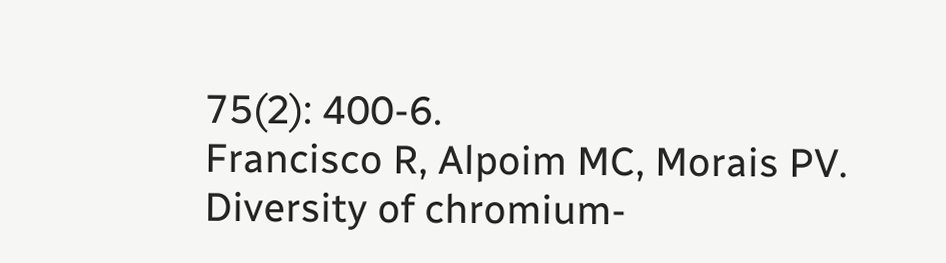75(2): 400-6.
Francisco R, Alpoim MC, Morais PV. Diversity of chromium-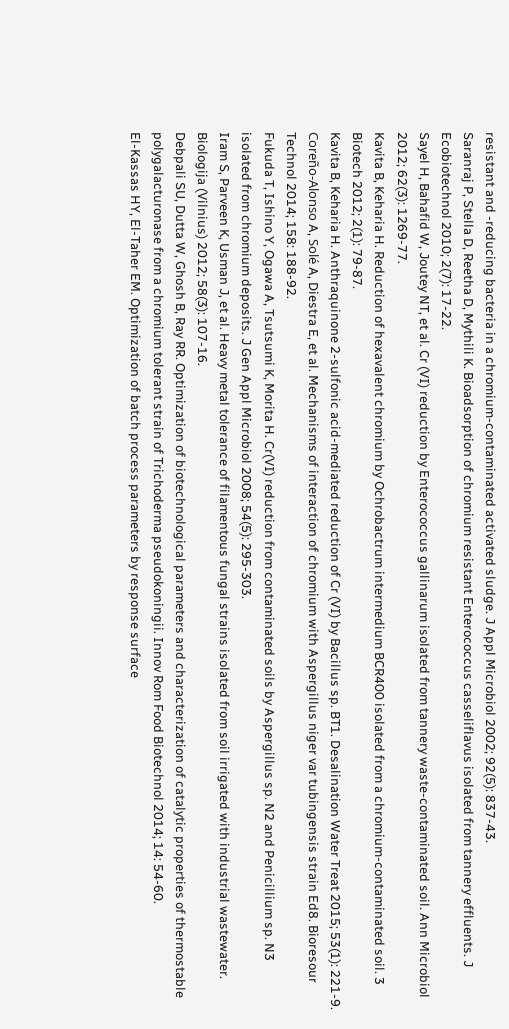resistant and -reducing bacteria in a chromium-contaminated activated sludge. J Appl Microbiol 2002; 92(5): 837-43.
Saranraj P, Stella D, Reetha D, Mythili K. Bioadsorption of chromium resistant Enterococcus casseliflavus isolated from tannery effluents. J Ecobiotechnol 2010; 2(7): 17-22.
Sayel H, Bahafid W, Joutey NT, et al. Cr (VI) reduction by Enterococcus gallinarum isolated from tannery waste-contaminated soil. Ann Microbiol 2012; 62(3): 1269-77.
Kavita B, Keharia H. Reduction of hexavalent chromium by Ochrobactrum intermedium BCR400 isolated from a chromium-contaminated soil. 3 Biotech 2012; 2(1): 79-87.
Kavita B, Keharia H. Anthraquinone 2-sulfonic acid-mediated reduction of Cr (VI) by Bacillus sp. BT1. Desalination Water Treat 2015; 53(1): 221-9.
Coreño-Alonso A, Solé A, Diestra E, et al. Mechanisms of interaction of chromium with Aspergillus niger var tubingensis strain Ed8. Bioresour Technol 2014; 158: 188-92.
Fukuda T, Ishino Y, Ogawa A, Tsutsumi K, Morita H. Cr(VI) reduction from contaminated soils by Aspergillus sp. N2 and Penicillium sp. N3 isolated from chromium deposits. J Gen Appl Microbiol 2008; 54(5): 295-303.
Iram S, Parveen K, Usman J, et al. Heavy metal tolerance of filamentous fungal strains isolated from soil irrigated with industrial wastewater. Biologija (Vilnius) 2012; 58(3): 107-16.
Debpali SU, Dutta W, Ghosh B, Ray RR. Optimization of biotechnological parameters and characterization of catalytic properties of thermostable polygalacturonase from a chromium tolerant strain of Trichoderma pseudokoningii. Innov Rom Food Biotechnol 2014; 14: 54-60.
El-Kassas HY, El-Taher EM. Optimization of batch process parameters by response surface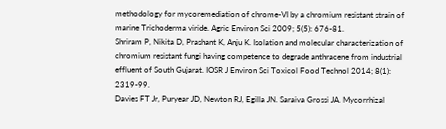methodology for mycoremediation of chrome-VI by a chromium resistant strain of marine Trichoderma viride. Agric Environ Sci 2009; 5(5): 676-81.
Shriram P, Nikita D, Prashant K, Anju K. Isolation and molecular characterization of chromium resistant fungi having competence to degrade anthracene from industrial effluent of South Gujarat. IOSR J Environ Sci Toxicol Food Technol 2014; 8(1): 2319-99.
Davies FT Jr, Puryear JD, Newton RJ, Egilla JN. Saraiva Grossi JA. Mycorrhizal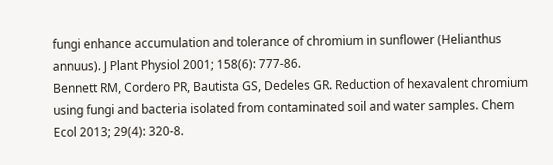fungi enhance accumulation and tolerance of chromium in sunflower (Helianthus annuus). J Plant Physiol 2001; 158(6): 777-86.
Bennett RM, Cordero PR, Bautista GS, Dedeles GR. Reduction of hexavalent chromium using fungi and bacteria isolated from contaminated soil and water samples. Chem Ecol 2013; 29(4): 320-8.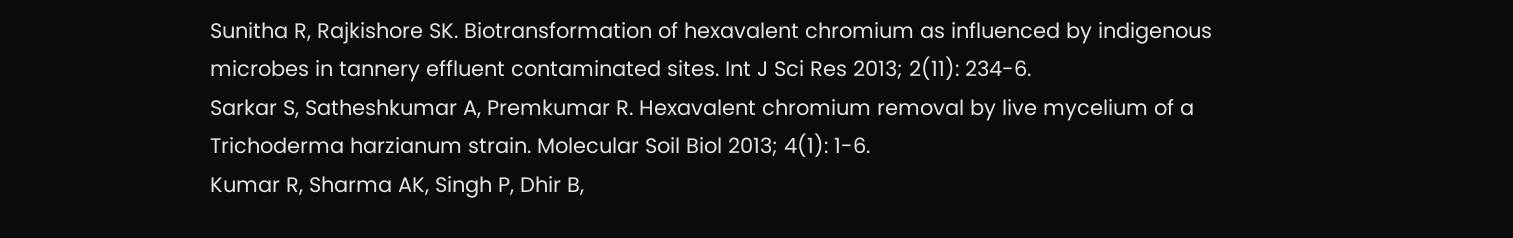Sunitha R, Rajkishore SK. Biotransformation of hexavalent chromium as influenced by indigenous microbes in tannery effluent contaminated sites. Int J Sci Res 2013; 2(11): 234-6.
Sarkar S, Satheshkumar A, Premkumar R. Hexavalent chromium removal by live mycelium of a Trichoderma harzianum strain. Molecular Soil Biol 2013; 4(1): 1-6.
Kumar R, Sharma AK, Singh P, Dhir B,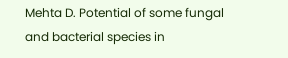Mehta D. Potential of some fungal and bacterial species in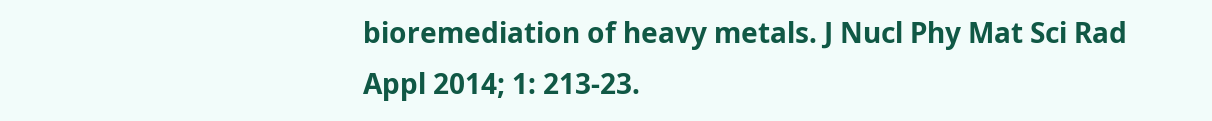bioremediation of heavy metals. J Nucl Phy Mat Sci Rad Appl 2014; 1: 213-23.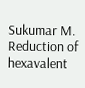Sukumar M. Reduction of hexavalent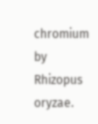chromium by Rhizopus oryzae.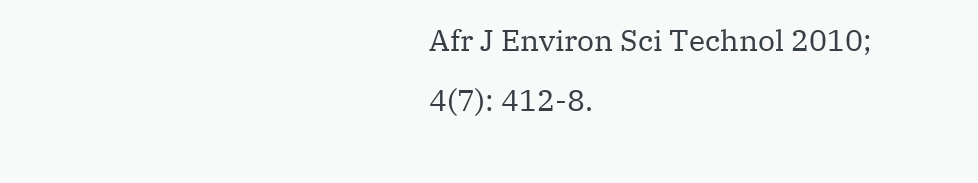Afr J Environ Sci Technol 2010; 4(7): 412-8.